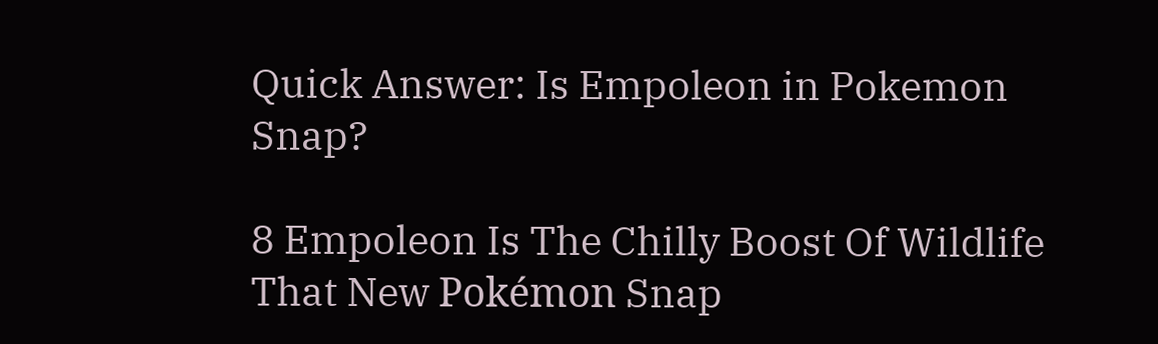Quick Answer: Is Empoleon in Pokemon Snap?

8 Empoleon Is The Chilly Boost Of Wildlife That New Pokémon Snap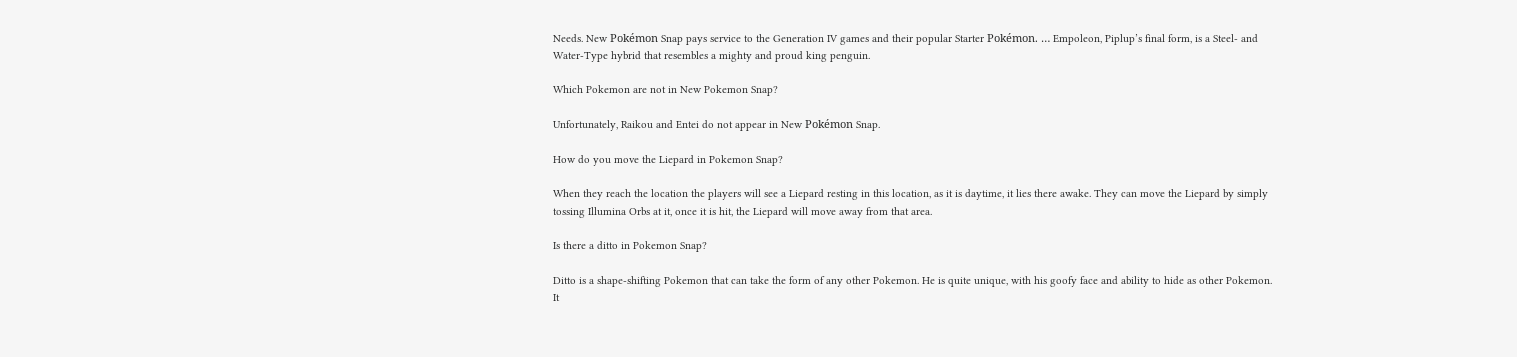Needs. New Pokémon Snap pays service to the Generation IV games and their popular Starter Pokémon. … Empoleon, Piplup’s final form, is a Steel- and Water-Type hybrid that resembles a mighty and proud king penguin.

Which Pokemon are not in New Pokemon Snap?

Unfortunately, Raikou and Entei do not appear in New Pokémon Snap.

How do you move the Liepard in Pokemon Snap?

When they reach the location the players will see a Liepard resting in this location, as it is daytime, it lies there awake. They can move the Liepard by simply tossing Illumina Orbs at it, once it is hit, the Liepard will move away from that area.

Is there a ditto in Pokemon Snap?

Ditto is a shape-shifting Pokemon that can take the form of any other Pokemon. He is quite unique, with his goofy face and ability to hide as other Pokemon. It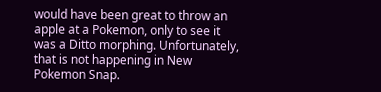would have been great to throw an apple at a Pokemon, only to see it was a Ditto morphing. Unfortunately, that is not happening in New Pokemon Snap.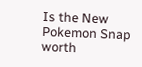Is the New Pokemon Snap worth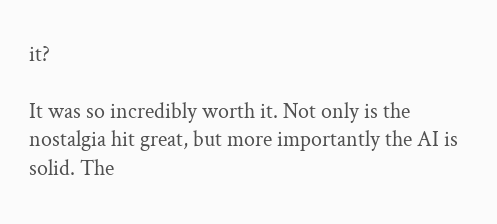it?

It was so incredibly worth it. Not only is the nostalgia hit great, but more importantly the AI is solid. The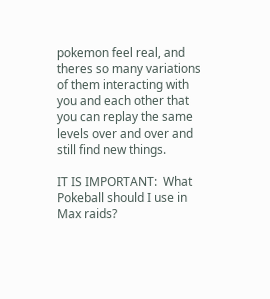pokemon feel real, and theres so many variations of them interacting with you and each other that you can replay the same levels over and over and still find new things.

IT IS IMPORTANT:  What Pokeball should I use in Max raids?